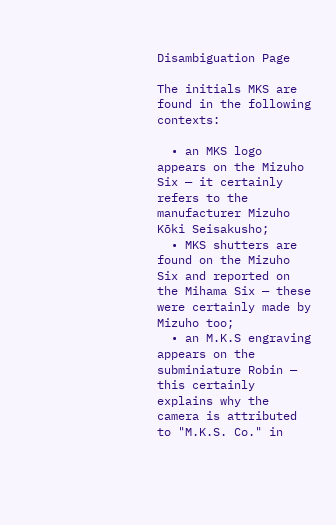Disambiguation Page

The initials MKS are found in the following contexts:

  • an MKS logo appears on the Mizuho Six — it certainly refers to the manufacturer Mizuho Kōki Seisakusho;
  • MKS shutters are found on the Mizuho Six and reported on the Mihama Six — these were certainly made by Mizuho too;
  • an M.K.S engraving appears on the subminiature Robin — this certainly explains why the camera is attributed to "M.K.S. Co." in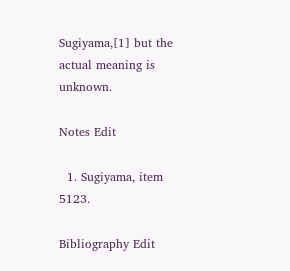Sugiyama,[1] but the actual meaning is unknown.

Notes Edit

  1. Sugiyama, item 5123.

Bibliography Edit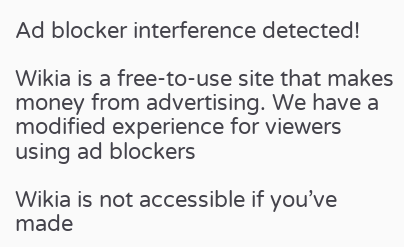Ad blocker interference detected!

Wikia is a free-to-use site that makes money from advertising. We have a modified experience for viewers using ad blockers

Wikia is not accessible if you’ve made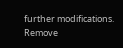further modifications. Remove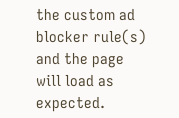the custom ad blocker rule(s) and the page will load as expected.